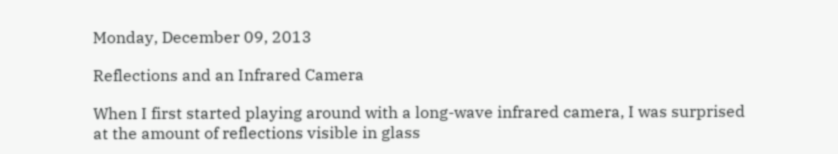Monday, December 09, 2013

Reflections and an Infrared Camera

When I first started playing around with a long-wave infrared camera, I was surprised at the amount of reflections visible in glass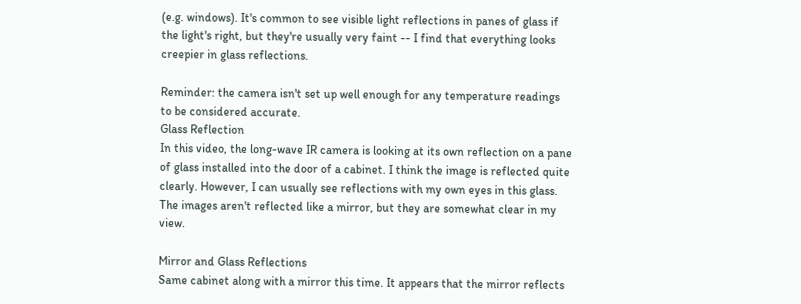(e.g. windows). It's common to see visible light reflections in panes of glass if the light's right, but they're usually very faint -- I find that everything looks creepier in glass reflections.

Reminder: the camera isn't set up well enough for any temperature readings to be considered accurate.
Glass Reflection
In this video, the long-wave IR camera is looking at its own reflection on a pane of glass installed into the door of a cabinet. I think the image is reflected quite clearly. However, I can usually see reflections with my own eyes in this glass. The images aren't reflected like a mirror, but they are somewhat clear in my view.

Mirror and Glass Reflections
Same cabinet along with a mirror this time. It appears that the mirror reflects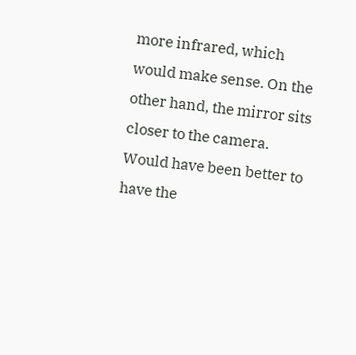more infrared, which would make sense. On the other hand, the mirror sits closer to the camera. Would have been better to have the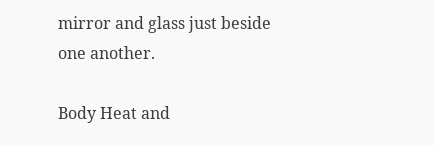mirror and glass just beside one another.

Body Heat and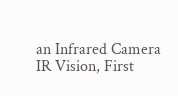an Infrared Camera
IR Vision, First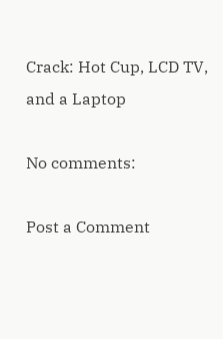Crack: Hot Cup, LCD TV, and a Laptop

No comments:

Post a Comment